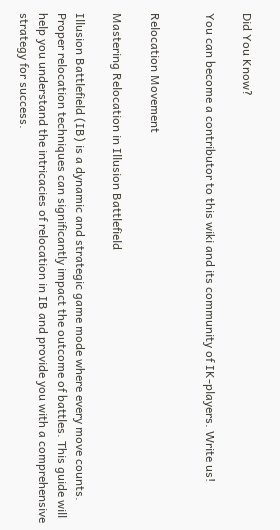Did You Know?

You can become a contributor to this wiki and its community of IK-players. Write us!


Relocation Movement

Mastering Relocation in Illusion Battlefield

Illusion Battlefield (IB) is a dynamic and strategic game mode where every move counts. Proper relocation techniques can significantly impact the outcome of battles. This guide will help you understand the intricacies of relocation in IB and provide you with a comprehensive strategy for success.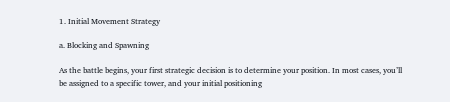1. Initial Movement Strategy

a. Blocking and Spawning

As the battle begins, your first strategic decision is to determine your position. In most cases, you’ll be assigned to a specific tower, and your initial positioning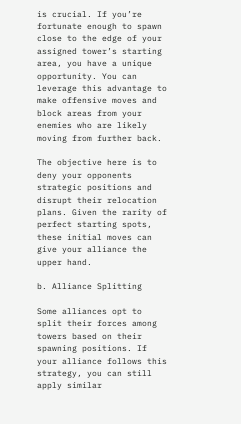is crucial. If you’re fortunate enough to spawn close to the edge of your assigned tower’s starting area, you have a unique opportunity. You can leverage this advantage to make offensive moves and block areas from your enemies who are likely moving from further back.

The objective here is to deny your opponents strategic positions and disrupt their relocation plans. Given the rarity of perfect starting spots, these initial moves can give your alliance the upper hand.

b. Alliance Splitting

Some alliances opt to split their forces among towers based on their spawning positions. If your alliance follows this strategy, you can still apply similar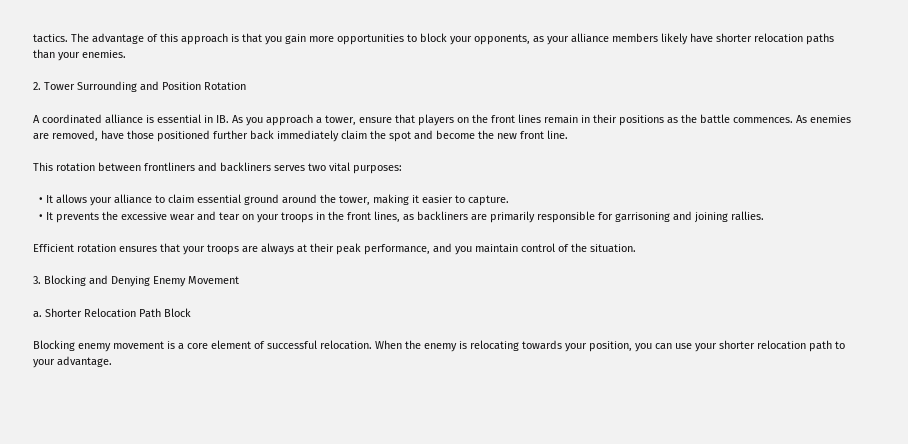tactics. The advantage of this approach is that you gain more opportunities to block your opponents, as your alliance members likely have shorter relocation paths than your enemies.

2. Tower Surrounding and Position Rotation

A coordinated alliance is essential in IB. As you approach a tower, ensure that players on the front lines remain in their positions as the battle commences. As enemies are removed, have those positioned further back immediately claim the spot and become the new front line.

This rotation between frontliners and backliners serves two vital purposes:

  • It allows your alliance to claim essential ground around the tower, making it easier to capture.
  • It prevents the excessive wear and tear on your troops in the front lines, as backliners are primarily responsible for garrisoning and joining rallies.

Efficient rotation ensures that your troops are always at their peak performance, and you maintain control of the situation.

3. Blocking and Denying Enemy Movement

a. Shorter Relocation Path Block

Blocking enemy movement is a core element of successful relocation. When the enemy is relocating towards your position, you can use your shorter relocation path to your advantage.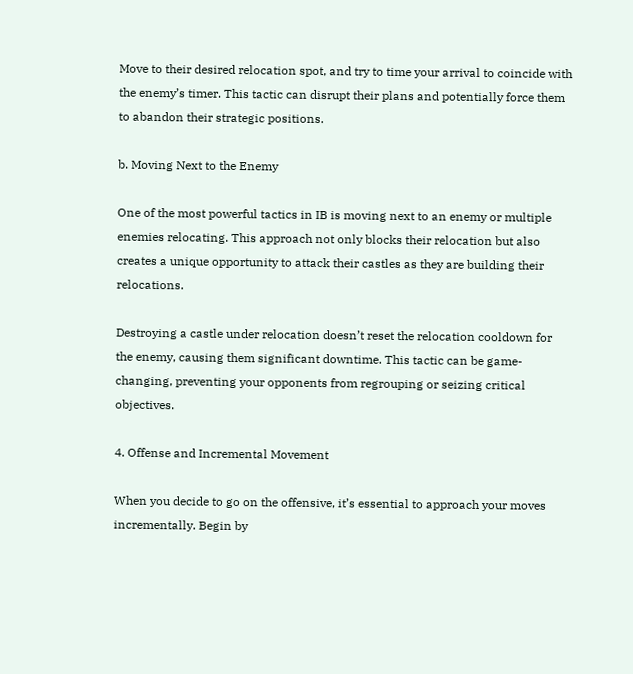Move to their desired relocation spot, and try to time your arrival to coincide with the enemy’s timer. This tactic can disrupt their plans and potentially force them to abandon their strategic positions.

b. Moving Next to the Enemy

One of the most powerful tactics in IB is moving next to an enemy or multiple enemies relocating. This approach not only blocks their relocation but also creates a unique opportunity to attack their castles as they are building their relocations.

Destroying a castle under relocation doesn’t reset the relocation cooldown for the enemy, causing them significant downtime. This tactic can be game-changing, preventing your opponents from regrouping or seizing critical objectives.

4. Offense and Incremental Movement

When you decide to go on the offensive, it’s essential to approach your moves incrementally. Begin by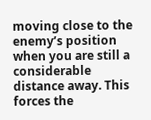moving close to the enemy’s position when you are still a considerable distance away. This forces the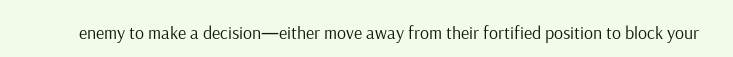enemy to make a decision—either move away from their fortified position to block your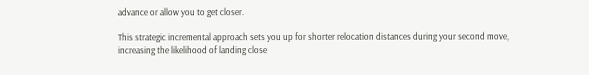advance or allow you to get closer.

This strategic incremental approach sets you up for shorter relocation distances during your second move, increasing the likelihood of landing close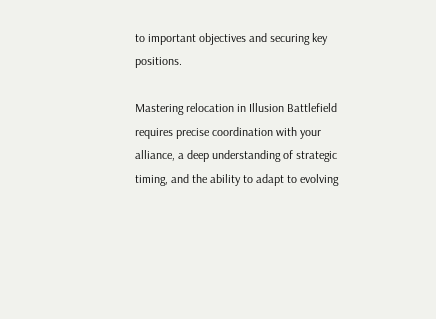to important objectives and securing key positions.

Mastering relocation in Illusion Battlefield requires precise coordination with your alliance, a deep understanding of strategic timing, and the ability to adapt to evolving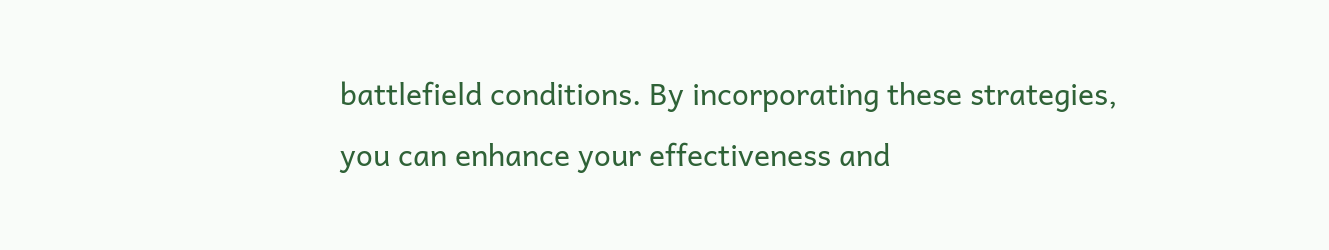battlefield conditions. By incorporating these strategies, you can enhance your effectiveness and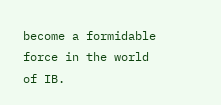become a formidable force in the world of IB.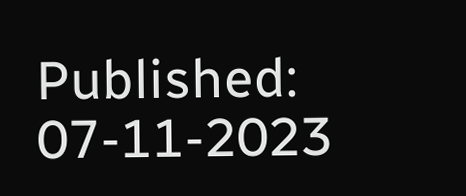Published: 07-11-2023